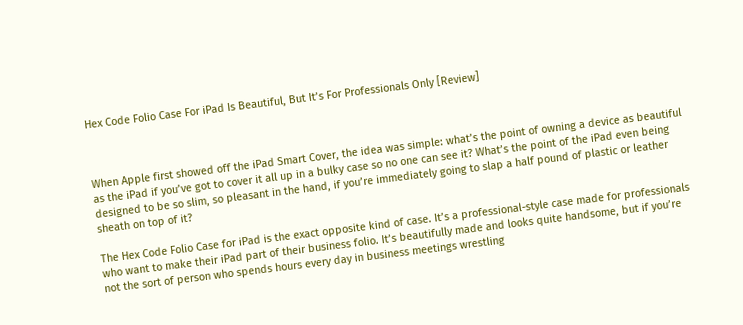Hex Code Folio Case For iPad Is Beautiful, But It’s For Professionals Only [Review]



When Apple first showed off the iPad Smart Cover, the idea was simple: what’s the point of owning a device as beautiful as the iPad if you’ve got to cover it all up in a bulky case so no one can see it? What’s the point of the iPad even being designed to be so slim, so pleasant in the hand, if you’re immediately going to slap a half pound of plastic or leather sheath on top of it?

The Hex Code Folio Case for iPad is the exact opposite kind of case. It’s a professional-style case made for professionals who want to make their iPad part of their business folio. It’s beautifully made and looks quite handsome, but if you’re not the sort of person who spends hours every day in business meetings wrestling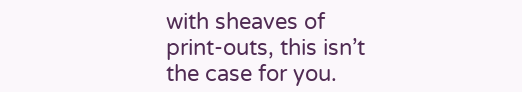with sheaves of print-outs, this isn’t the case for you.